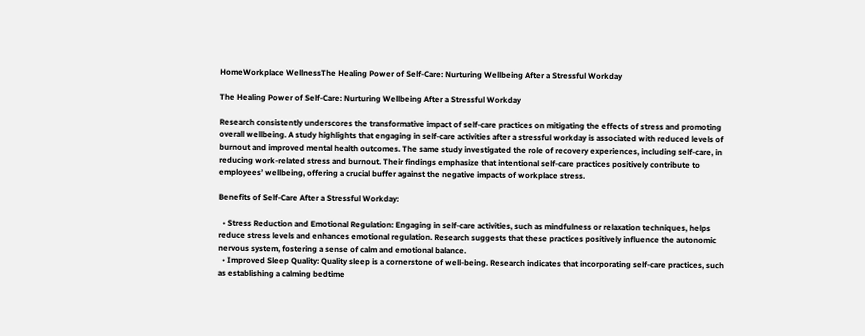HomeWorkplace WellnessThe Healing Power of Self-Care: Nurturing Wellbeing After a Stressful Workday

The Healing Power of Self-Care: Nurturing Wellbeing After a Stressful Workday

Research consistently underscores the transformative impact of self-care practices on mitigating the effects of stress and promoting overall wellbeing. A study highlights that engaging in self-care activities after a stressful workday is associated with reduced levels of burnout and improved mental health outcomes. The same study investigated the role of recovery experiences, including self-care, in reducing work-related stress and burnout. Their findings emphasize that intentional self-care practices positively contribute to employees’ wellbeing, offering a crucial buffer against the negative impacts of workplace stress.

Benefits of Self-Care After a Stressful Workday:

  • Stress Reduction and Emotional Regulation: Engaging in self-care activities, such as mindfulness or relaxation techniques, helps reduce stress levels and enhances emotional regulation. Research suggests that these practices positively influence the autonomic nervous system, fostering a sense of calm and emotional balance.
  • Improved Sleep Quality: Quality sleep is a cornerstone of well-being. Research indicates that incorporating self-care practices, such as establishing a calming bedtime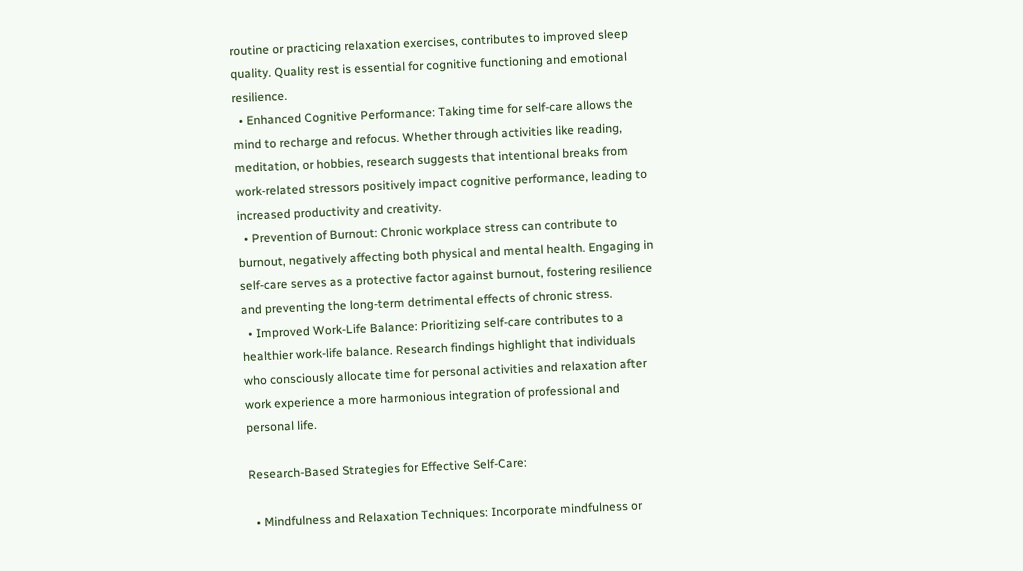routine or practicing relaxation exercises, contributes to improved sleep quality. Quality rest is essential for cognitive functioning and emotional resilience.
  • Enhanced Cognitive Performance: Taking time for self-care allows the mind to recharge and refocus. Whether through activities like reading, meditation, or hobbies, research suggests that intentional breaks from work-related stressors positively impact cognitive performance, leading to increased productivity and creativity.
  • Prevention of Burnout: Chronic workplace stress can contribute to burnout, negatively affecting both physical and mental health. Engaging in self-care serves as a protective factor against burnout, fostering resilience and preventing the long-term detrimental effects of chronic stress.
  • Improved Work-Life Balance: Prioritizing self-care contributes to a healthier work-life balance. Research findings highlight that individuals who consciously allocate time for personal activities and relaxation after work experience a more harmonious integration of professional and personal life.

Research-Based Strategies for Effective Self-Care:

  • Mindfulness and Relaxation Techniques: Incorporate mindfulness or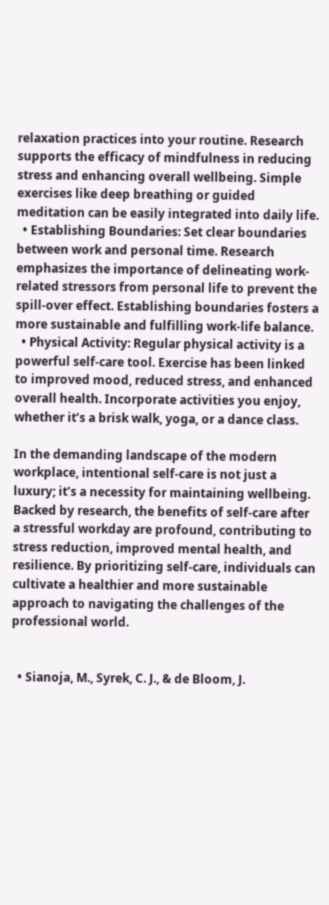relaxation practices into your routine. Research supports the efficacy of mindfulness in reducing stress and enhancing overall wellbeing. Simple exercises like deep breathing or guided meditation can be easily integrated into daily life.
  • Establishing Boundaries: Set clear boundaries between work and personal time. Research emphasizes the importance of delineating work-related stressors from personal life to prevent the spill-over effect. Establishing boundaries fosters a more sustainable and fulfilling work-life balance.
  • Physical Activity: Regular physical activity is a powerful self-care tool. Exercise has been linked to improved mood, reduced stress, and enhanced overall health. Incorporate activities you enjoy, whether it’s a brisk walk, yoga, or a dance class.

In the demanding landscape of the modern workplace, intentional self-care is not just a luxury; it’s a necessity for maintaining wellbeing. Backed by research, the benefits of self-care after a stressful workday are profound, contributing to stress reduction, improved mental health, and resilience. By prioritizing self-care, individuals can cultivate a healthier and more sustainable approach to navigating the challenges of the professional world.


  • Sianoja, M., Syrek, C. J., & de Bloom, J.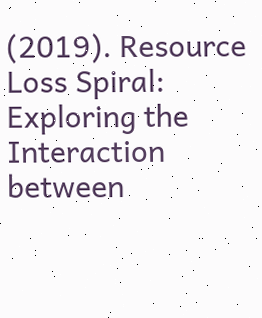(2019). Resource Loss Spiral: Exploring the Interaction between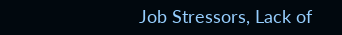Job Stressors, Lack of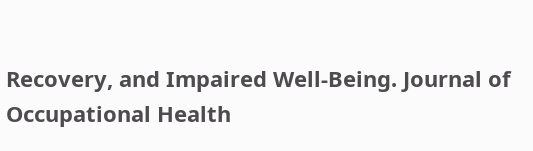Recovery, and Impaired Well-Being. Journal of Occupational Health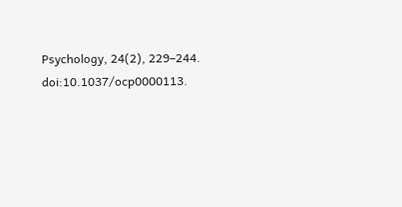Psychology, 24(2), 229–244. doi:10.1037/ocp0000113.